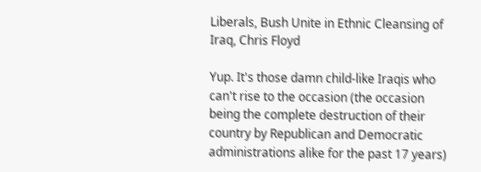Liberals, Bush Unite in Ethnic Cleansing of Iraq, Chris Floyd

Yup. It's those damn child-like Iraqis who can't rise to the occasion (the occasion being the complete destruction of their country by Republican and Democratic administrations alike for the past 17 years)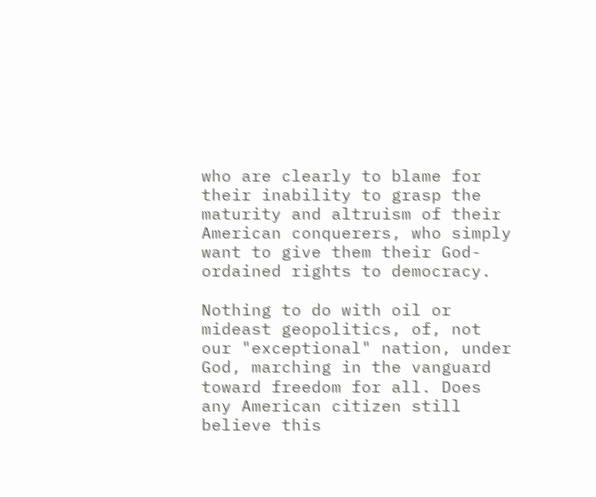who are clearly to blame for their inability to grasp the maturity and altruism of their American conquerers, who simply want to give them their God-ordained rights to democracy.

Nothing to do with oil or mideast geopolitics, of, not our "exceptional" nation, under God, marching in the vanguard toward freedom for all. Does any American citizen still believe this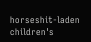horseshit-laden children's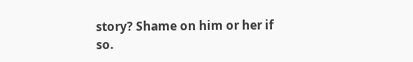story? Shame on him or her if so.